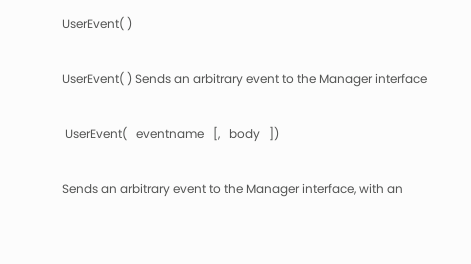UserEvent( )

UserEvent( ) Sends an arbitrary event to the Manager interface

 UserEvent(   eventname   [,   body   ])

Sends an arbitrary event to the Manager interface, with an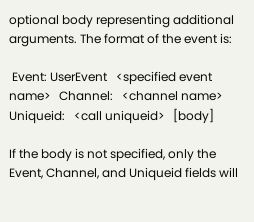optional body representing additional arguments. The format of the event is:

 Event: UserEvent   <specified event name>   Channel:   <channel name>   Uniqueid:   <call uniqueid>   [body]

If the body is not specified, only the Event, Channel, and Uniqueid fields will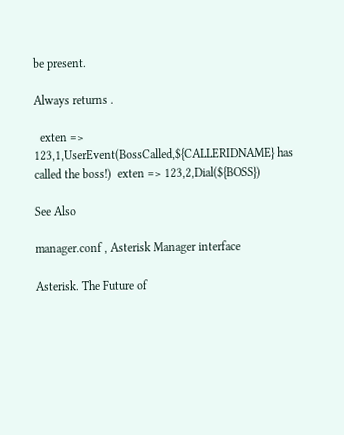be present.

Always returns .

  exten => 123,1,UserEvent(BossCalled,${CALLERIDNAME} has called the boss!)  exten => 123,2,Dial(${BOSS})

See Also

manager.conf , Asterisk Manager interface

Asterisk. The Future of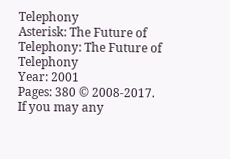Telephony
Asterisk: The Future of Telephony: The Future of Telephony
Year: 2001
Pages: 380 © 2008-2017.
If you may any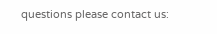questions please contact us: